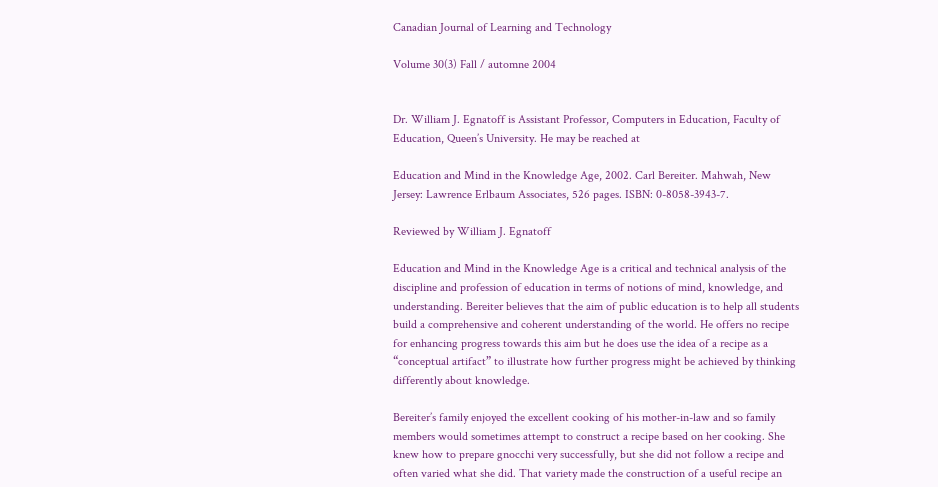Canadian Journal of Learning and Technology

Volume 30(3) Fall / automne 2004


Dr. William J. Egnatoff is Assistant Professor, Computers in Education, Faculty of Education, Queen’s University. He may be reached at

Education and Mind in the Knowledge Age, 2002. Carl Bereiter. Mahwah, New Jersey: Lawrence Erlbaum Associates, 526 pages. ISBN: 0-8058-3943-7.

Reviewed by William J. Egnatoff

Education and Mind in the Knowledge Age is a critical and technical analysis of the discipline and profession of education in terms of notions of mind, knowledge, and understanding. Bereiter believes that the aim of public education is to help all students build a comprehensive and coherent understanding of the world. He offers no recipe for enhancing progress towards this aim but he does use the idea of a recipe as a “conceptual artifact” to illustrate how further progress might be achieved by thinking differently about knowledge.

Bereiter’s family enjoyed the excellent cooking of his mother-in-law and so family members would sometimes attempt to construct a recipe based on her cooking. She knew how to prepare gnocchi very successfully, but she did not follow a recipe and often varied what she did. That variety made the construction of a useful recipe an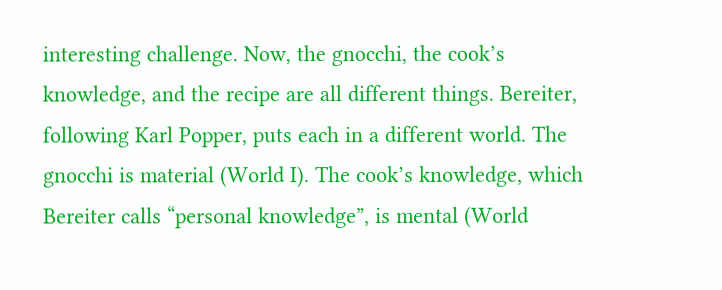interesting challenge. Now, the gnocchi, the cook’s knowledge, and the recipe are all different things. Bereiter, following Karl Popper, puts each in a different world. The gnocchi is material (World I). The cook’s knowledge, which Bereiter calls “personal knowledge”, is mental (World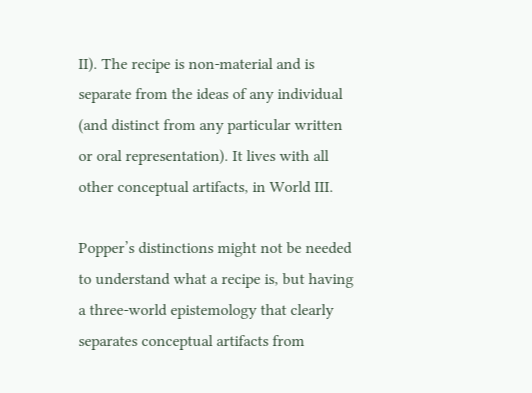II). The recipe is non-material and is separate from the ideas of any individual (and distinct from any particular written or oral representation). It lives with all other conceptual artifacts, in World III.

Popper’s distinctions might not be needed to understand what a recipe is, but having a three-world epistemology that clearly separates conceptual artifacts from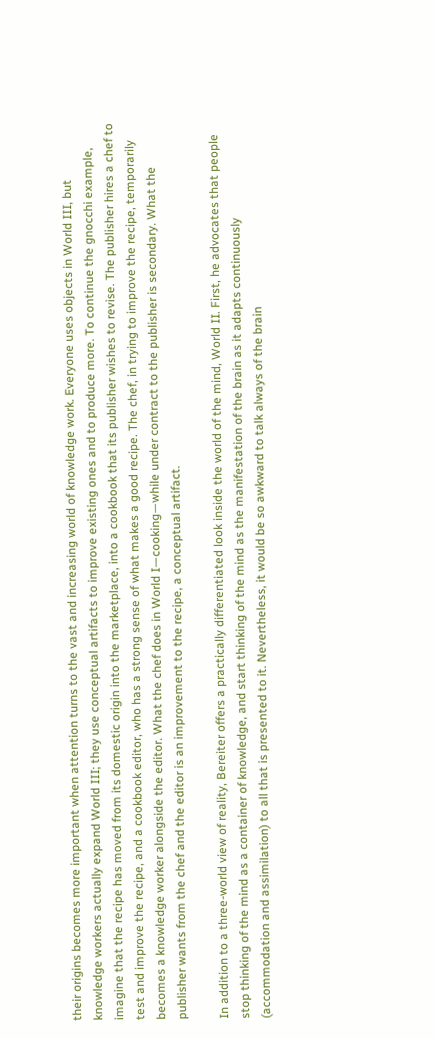their origins becomes more important when attention turns to the vast and increasing world of knowledge work. Everyone uses objects in World III, but knowledge workers actually expand World III; they use conceptual artifacts to improve existing ones and to produce more. To continue the gnocchi example, imagine that the recipe has moved from its domestic origin into the marketplace, into a cookbook that its publisher wishes to revise. The publisher hires a chef to test and improve the recipe, and a cookbook editor, who has a strong sense of what makes a good recipe. The chef, in trying to improve the recipe, temporarily becomes a knowledge worker alongside the editor. What the chef does in World I—cooking—while under contract to the publisher is secondary. What the publisher wants from the chef and the editor is an improvement to the recipe, a conceptual artifact.

In addition to a three-world view of reality, Bereiter offers a practically differentiated look inside the world of the mind, World II. First, he advocates that people stop thinking of the mind as a container of knowledge, and start thinking of the mind as the manifestation of the brain as it adapts continuously (accommodation and assimilation) to all that is presented to it. Nevertheless, it would be so awkward to talk always of the brain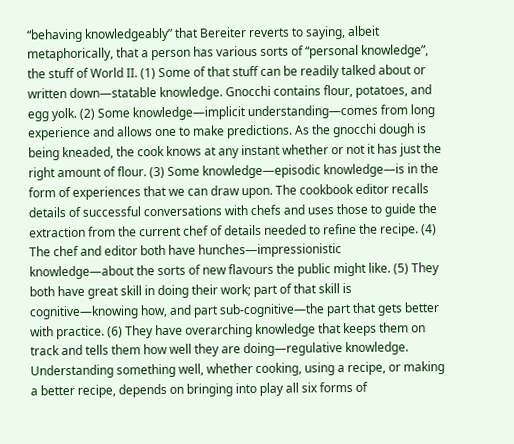“behaving knowledgeably” that Bereiter reverts to saying, albeit metaphorically, that a person has various sorts of “personal knowledge”, the stuff of World II. (1) Some of that stuff can be readily talked about or written down—statable knowledge. Gnocchi contains flour, potatoes, and egg yolk. (2) Some knowledge—implicit understanding—comes from long experience and allows one to make predictions. As the gnocchi dough is being kneaded, the cook knows at any instant whether or not it has just the right amount of flour. (3) Some knowledge—episodic knowledge—is in the form of experiences that we can draw upon. The cookbook editor recalls details of successful conversations with chefs and uses those to guide the extraction from the current chef of details needed to refine the recipe. (4) The chef and editor both have hunches—impressionistic knowledge—about the sorts of new flavours the public might like. (5) They both have great skill in doing their work; part of that skill is cognitive—knowing how, and part sub-cognitive—the part that gets better with practice. (6) They have overarching knowledge that keeps them on track and tells them how well they are doing—regulative knowledge. Understanding something well, whether cooking, using a recipe, or making a better recipe, depends on bringing into play all six forms of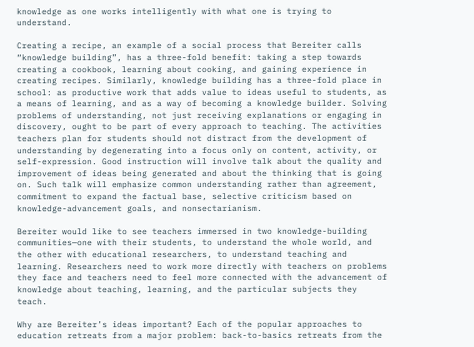knowledge as one works intelligently with what one is trying to understand.

Creating a recipe, an example of a social process that Bereiter calls “knowledge building”, has a three-fold benefit: taking a step towards creating a cookbook, learning about cooking, and gaining experience in creating recipes. Similarly, knowledge building has a three-fold place in school: as productive work that adds value to ideas useful to students, as a means of learning, and as a way of becoming a knowledge builder. Solving problems of understanding, not just receiving explanations or engaging in discovery, ought to be part of every approach to teaching. The activities teachers plan for students should not distract from the development of understanding by degenerating into a focus only on content, activity, or self-expression. Good instruction will involve talk about the quality and improvement of ideas being generated and about the thinking that is going on. Such talk will emphasize common understanding rather than agreement, commitment to expand the factual base, selective criticism based on knowledge-advancement goals, and nonsectarianism.

Bereiter would like to see teachers immersed in two knowledge-building communities—one with their students, to understand the whole world, and the other with educational researchers, to understand teaching and learning. Researchers need to work more directly with teachers on problems they face and teachers need to feel more connected with the advancement of knowledge about teaching, learning, and the particular subjects they teach.

Why are Bereiter’s ideas important? Each of the popular approaches to education retreats from a major problem: back-to-basics retreats from the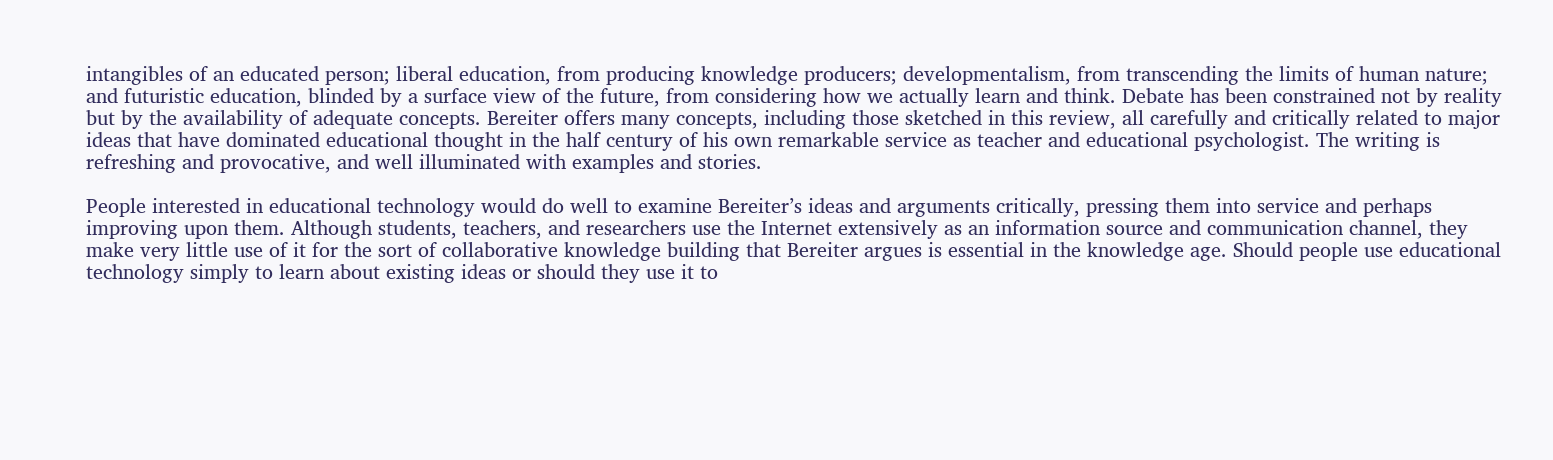intangibles of an educated person; liberal education, from producing knowledge producers; developmentalism, from transcending the limits of human nature; and futuristic education, blinded by a surface view of the future, from considering how we actually learn and think. Debate has been constrained not by reality but by the availability of adequate concepts. Bereiter offers many concepts, including those sketched in this review, all carefully and critically related to major ideas that have dominated educational thought in the half century of his own remarkable service as teacher and educational psychologist. The writing is refreshing and provocative, and well illuminated with examples and stories.

People interested in educational technology would do well to examine Bereiter’s ideas and arguments critically, pressing them into service and perhaps improving upon them. Although students, teachers, and researchers use the Internet extensively as an information source and communication channel, they make very little use of it for the sort of collaborative knowledge building that Bereiter argues is essential in the knowledge age. Should people use educational technology simply to learn about existing ideas or should they use it to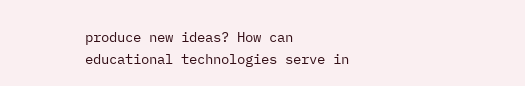produce new ideas? How can educational technologies serve in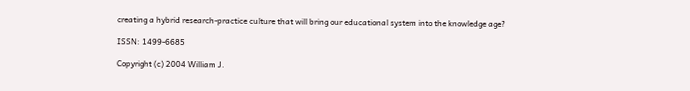creating a hybrid research-practice culture that will bring our educational system into the knowledge age?

ISSN: 1499-6685

Copyright (c) 2004 William J.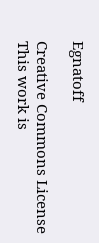Egnatoff

Creative Commons License
This work is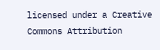licensed under a Creative Commons Attribution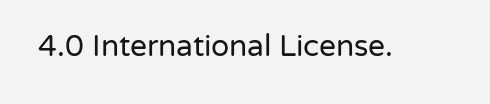4.0 International License.